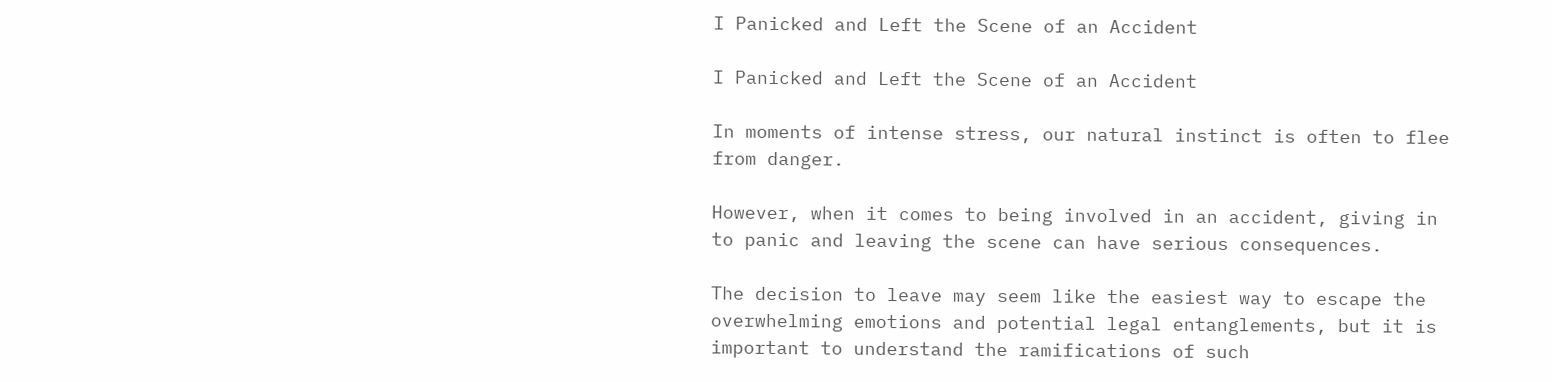I Panicked and Left the Scene of an Accident

I Panicked and Left the Scene of an Accident

In moments of intense stress, our natural instinct is often to flee from danger.

However, when it comes to being involved in an accident, giving in to panic and leaving the scene can have serious consequences.

The decision to leave may seem like the easiest way to escape the overwhelming emotions and potential legal entanglements, but it is important to understand the ramifications of such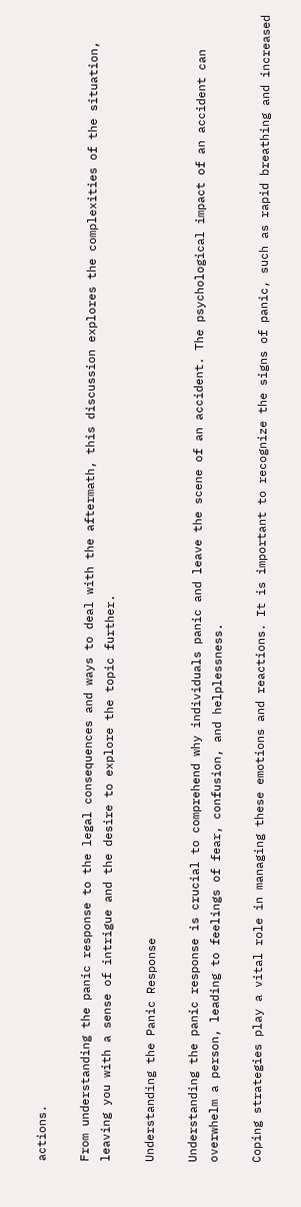actions.

From understanding the panic response to the legal consequences and ways to deal with the aftermath, this discussion explores the complexities of the situation, leaving you with a sense of intrigue and the desire to explore the topic further.

Understanding the Panic Response

Understanding the panic response is crucial to comprehend why individuals panic and leave the scene of an accident. The psychological impact of an accident can overwhelm a person, leading to feelings of fear, confusion, and helplessness.

Coping strategies play a vital role in managing these emotions and reactions. It is important to recognize the signs of panic, such as rapid breathing and increased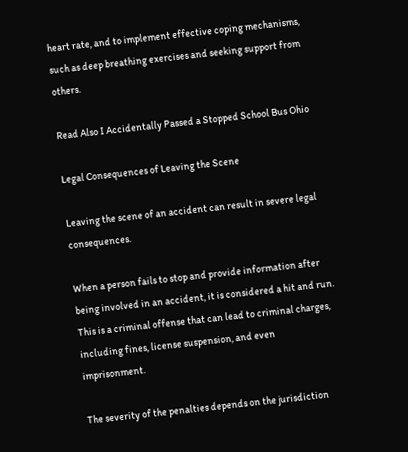heart rate, and to implement effective coping mechanisms, such as deep breathing exercises and seeking support from others.

Read Also I Accidentally Passed a Stopped School Bus Ohio

Legal Consequences of Leaving the Scene

Leaving the scene of an accident can result in severe legal consequences.

When a person fails to stop and provide information after being involved in an accident, it is considered a hit and run. This is a criminal offense that can lead to criminal charges, including fines, license suspension, and even imprisonment.

The severity of the penalties depends on the jurisdiction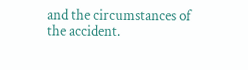and the circumstances of the accident.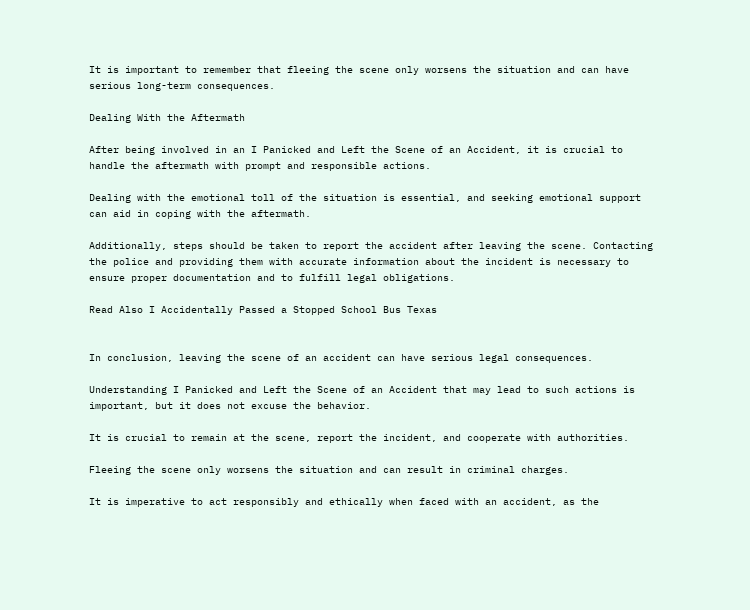It is important to remember that fleeing the scene only worsens the situation and can have serious long-term consequences.

Dealing With the Aftermath

After being involved in an I Panicked and Left the Scene of an Accident, it is crucial to handle the aftermath with prompt and responsible actions.

Dealing with the emotional toll of the situation is essential, and seeking emotional support can aid in coping with the aftermath.

Additionally, steps should be taken to report the accident after leaving the scene. Contacting the police and providing them with accurate information about the incident is necessary to ensure proper documentation and to fulfill legal obligations.

Read Also I Accidentally Passed a Stopped School Bus Texas


In conclusion, leaving the scene of an accident can have serious legal consequences.

Understanding I Panicked and Left the Scene of an Accident that may lead to such actions is important, but it does not excuse the behavior.

It is crucial to remain at the scene, report the incident, and cooperate with authorities.

Fleeing the scene only worsens the situation and can result in criminal charges.

It is imperative to act responsibly and ethically when faced with an accident, as the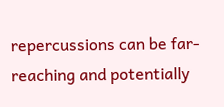repercussions can be far-reaching and potentially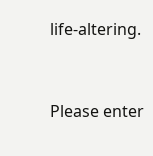life-altering.


Please enter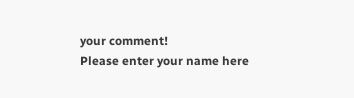your comment!
Please enter your name here